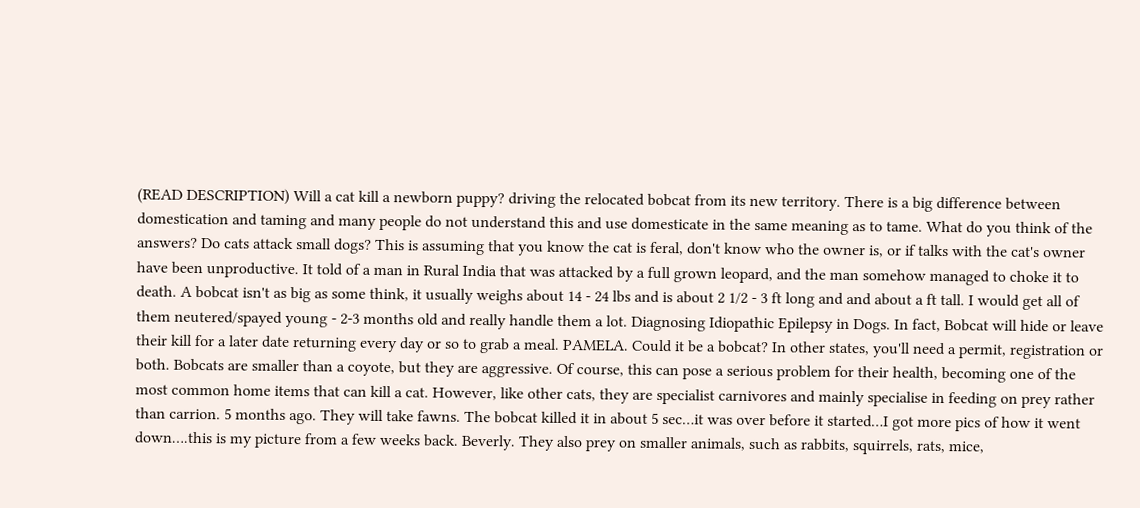(READ DESCRIPTION) Will a cat kill a newborn puppy? driving the relocated bobcat from its new territory. There is a big difference between domestication and taming and many people do not understand this and use domesticate in the same meaning as to tame. What do you think of the answers? Do cats attack small dogs? This is assuming that you know the cat is feral, don't know who the owner is, or if talks with the cat's owner have been unproductive. It told of a man in Rural India that was attacked by a full grown leopard, and the man somehow managed to choke it to death. A bobcat isn't as big as some think, it usually weighs about 14 - 24 lbs and is about 2 1/2 - 3 ft long and and about a ft tall. I would get all of them neutered/spayed young - 2-3 months old and really handle them a lot. Diagnosing Idiopathic Epilepsy in Dogs. In fact, Bobcat will hide or leave their kill for a later date returning every day or so to grab a meal. PAMELA. Could it be a bobcat? In other states, you'll need a permit, registration or both. Bobcats are smaller than a coyote, but they are aggressive. Of course, this can pose a serious problem for their health, becoming one of the most common home items that can kill a cat. However, like other cats, they are specialist carnivores and mainly specialise in feeding on prey rather than carrion. 5 months ago. They will take fawns. The bobcat killed it in about 5 sec…it was over before it started…I got more pics of how it went down….this is my picture from a few weeks back. Beverly. They also prey on smaller animals, such as rabbits, squirrels, rats, mice,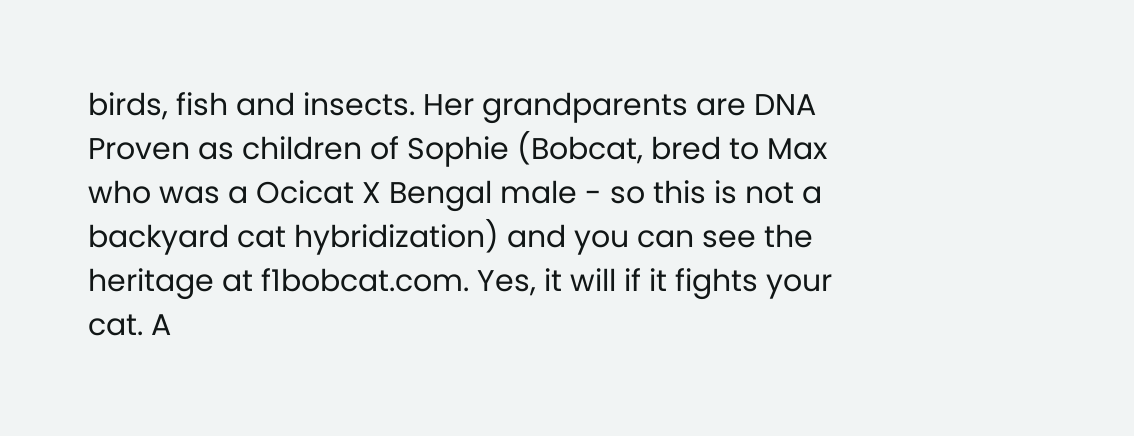birds, fish and insects. Her grandparents are DNA Proven as children of Sophie (Bobcat, bred to Max who was a Ocicat X Bengal male - so this is not a backyard cat hybridization) and you can see the heritage at f1bobcat.com. Yes, it will if it fights your cat. A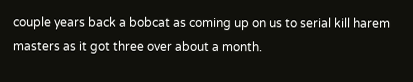couple years back a bobcat as coming up on us to serial kill harem masters as it got three over about a month.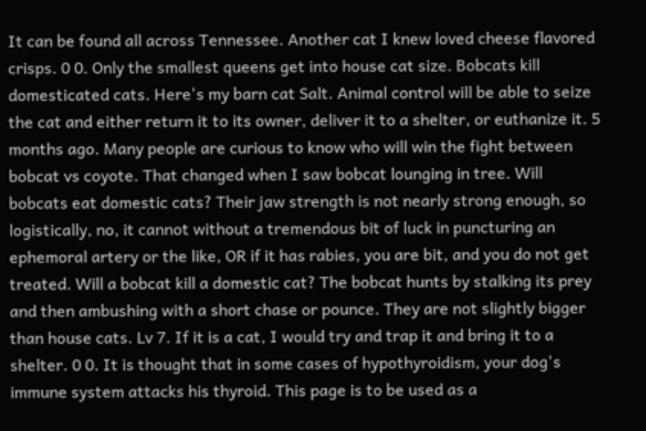It can be found all across Tennessee. Another cat I knew loved cheese flavored crisps. 0 0. Only the smallest queens get into house cat size. Bobcats kill domesticated cats. Here's my barn cat Salt. Animal control will be able to seize the cat and either return it to its owner, deliver it to a shelter, or euthanize it. 5 months ago. Many people are curious to know who will win the fight between bobcat vs coyote. That changed when I saw bobcat lounging in tree. Will bobcats eat domestic cats? Their jaw strength is not nearly strong enough, so logistically, no, it cannot without a tremendous bit of luck in puncturing an ephemoral artery or the like, OR if it has rabies, you are bit, and you do not get treated. Will a bobcat kill a domestic cat? The bobcat hunts by stalking its prey and then ambushing with a short chase or pounce. They are not slightly bigger than house cats. Lv 7. If it is a cat, I would try and trap it and bring it to a shelter. 0 0. It is thought that in some cases of hypothyroidism, your dog's immune system attacks his thyroid. This page is to be used as a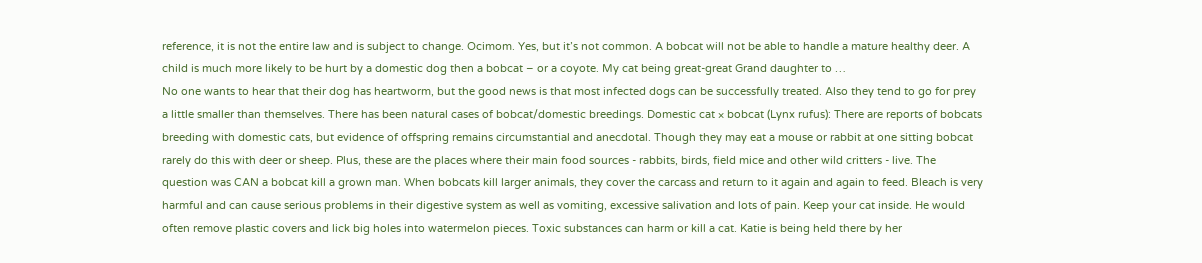reference, it is not the entire law and is subject to change. Ocimom. Yes, but it’s not common. A bobcat will not be able to handle a mature healthy deer. A child is much more likely to be hurt by a domestic dog then a bobcat – or a coyote. My cat being great-great Grand daughter to …
No one wants to hear that their dog has heartworm, but the good news is that most infected dogs can be successfully treated. Also they tend to go for prey a little smaller than themselves. There has been natural cases of bobcat/domestic breedings. Domestic cat × bobcat (Lynx rufus): There are reports of bobcats breeding with domestic cats, but evidence of offspring remains circumstantial and anecdotal. Though they may eat a mouse or rabbit at one sitting bobcat rarely do this with deer or sheep. Plus, these are the places where their main food sources - rabbits, birds, field mice and other wild critters - live. The question was CAN a bobcat kill a grown man. When bobcats kill larger animals, they cover the carcass and return to it again and again to feed. Bleach is very harmful and can cause serious problems in their digestive system as well as vomiting, excessive salivation and lots of pain. Keep your cat inside. He would often remove plastic covers and lick big holes into watermelon pieces. Toxic substances can harm or kill a cat. Katie is being held there by her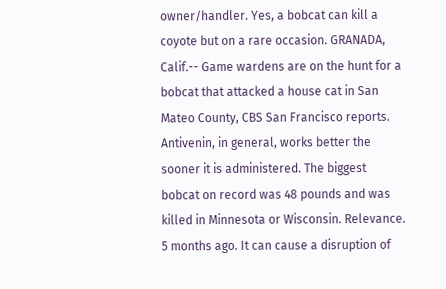owner/handler. Yes, a bobcat can kill a coyote but on a rare occasion. GRANADA, Calif.-- Game wardens are on the hunt for a bobcat that attacked a house cat in San Mateo County, CBS San Francisco reports. Antivenin, in general, works better the sooner it is administered. The biggest bobcat on record was 48 pounds and was killed in Minnesota or Wisconsin. Relevance. 5 months ago. It can cause a disruption of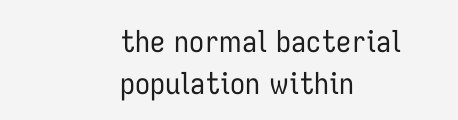the normal bacterial population within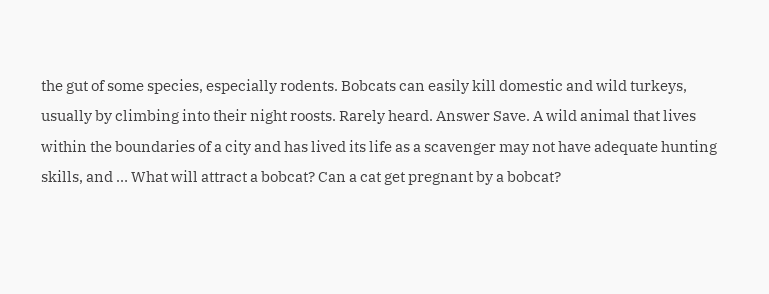the gut of some species, especially rodents. Bobcats can easily kill domestic and wild turkeys, usually by climbing into their night roosts. Rarely heard. Answer Save. A wild animal that lives within the boundaries of a city and has lived its life as a scavenger may not have adequate hunting skills, and … What will attract a bobcat? Can a cat get pregnant by a bobcat?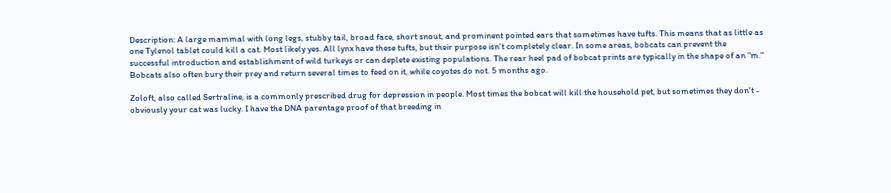Description: A large mammal with long legs, stubby tail, broad face, short snout, and prominent pointed ears that sometimes have tufts. This means that as little as one Tylenol tablet could kill a cat. Most likely yes. All lynx have these tufts, but their purpose isn't completely clear. In some areas, bobcats can prevent the successful introduction and establishment of wild turkeys or can deplete existing populations. The rear heel pad of bobcat prints are typically in the shape of an "m." Bobcats also often bury their prey and return several times to feed on it, while coyotes do not. 5 months ago.

Zoloft, also called Sertraline, is a commonly prescribed drug for depression in people. Most times the bobcat will kill the household pet, but sometimes they don't - obviously your cat was lucky. I have the DNA parentage proof of that breeding in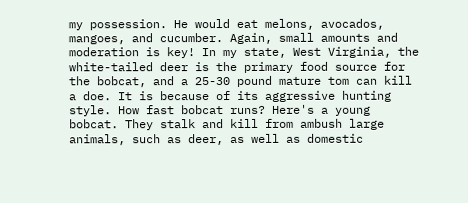my possession. He would eat melons, avocados, mangoes, and cucumber. Again, small amounts and moderation is key! In my state, West Virginia, the white-tailed deer is the primary food source for the bobcat, and a 25-30 pound mature tom can kill a doe. It is because of its aggressive hunting style. How fast bobcat runs? Here's a young bobcat. They stalk and kill from ambush large animals, such as deer, as well as domestic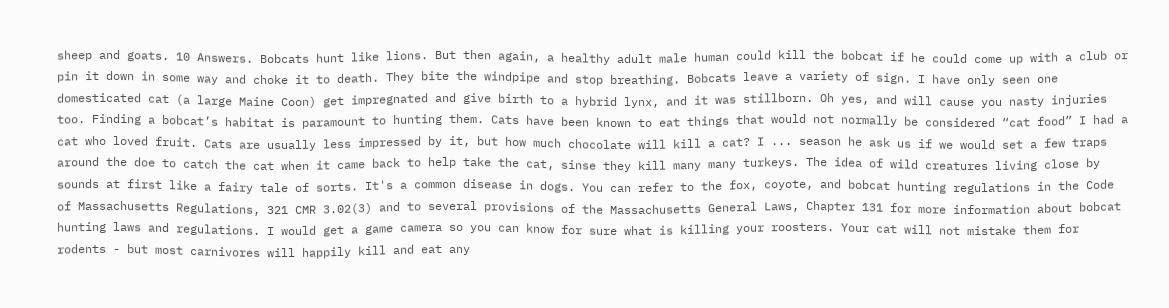sheep and goats. 10 Answers. Bobcats hunt like lions. But then again, a healthy adult male human could kill the bobcat if he could come up with a club or pin it down in some way and choke it to death. They bite the windpipe and stop breathing. Bobcats leave a variety of sign. I have only seen one domesticated cat (a large Maine Coon) get impregnated and give birth to a hybrid lynx, and it was stillborn. Oh yes, and will cause you nasty injuries too. Finding a bobcat’s habitat is paramount to hunting them. Cats have been known to eat things that would not normally be considered “cat food” I had a cat who loved fruit. Cats are usually less impressed by it, but how much chocolate will kill a cat? I ... season he ask us if we would set a few traps around the doe to catch the cat when it came back to help take the cat, sinse they kill many many turkeys. The idea of wild creatures living close by sounds at first like a fairy tale of sorts. It's a common disease in dogs. You can refer to the fox, coyote, and bobcat hunting regulations in the Code of Massachusetts Regulations, 321 CMR 3.02(3) and to several provisions of the Massachusetts General Laws, Chapter 131 for more information about bobcat hunting laws and regulations. I would get a game camera so you can know for sure what is killing your roosters. Your cat will not mistake them for rodents - but most carnivores will happily kill and eat any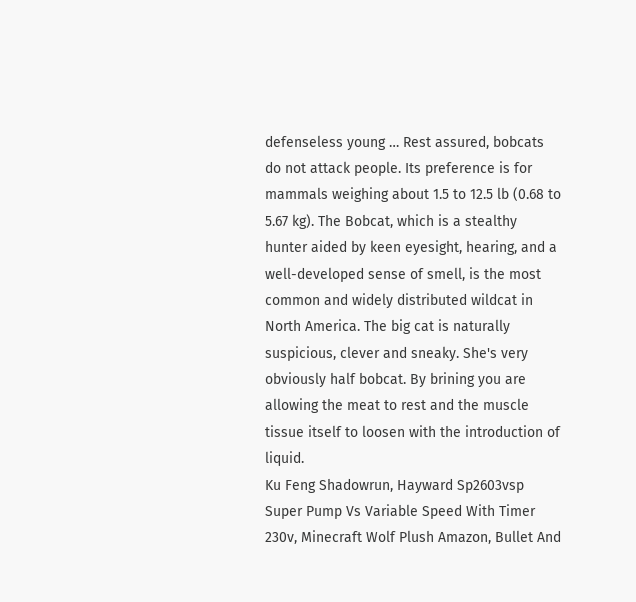defenseless young … Rest assured, bobcats do not attack people. Its preference is for mammals weighing about 1.5 to 12.5 lb (0.68 to 5.67 kg). The Bobcat, which is a stealthy hunter aided by keen eyesight, hearing, and a well-developed sense of smell, is the most common and widely distributed wildcat in North America. The big cat is naturally suspicious, clever and sneaky. She's very obviously half bobcat. By brining you are allowing the meat to rest and the muscle tissue itself to loosen with the introduction of liquid.
Ku Feng Shadowrun, Hayward Sp2603vsp Super Pump Vs Variable Speed With Timer 230v, Minecraft Wolf Plush Amazon, Bullet And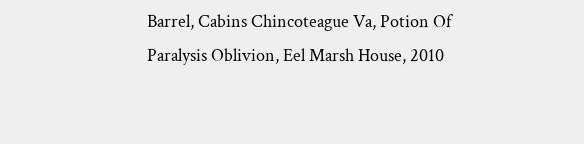Barrel, Cabins Chincoteague Va, Potion Of Paralysis Oblivion, Eel Marsh House, 2010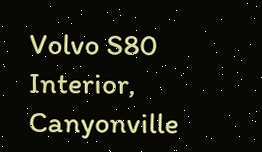Volvo S80 Interior, Canyonville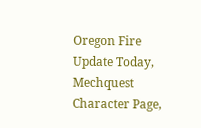Oregon Fire Update Today, Mechquest Character Page,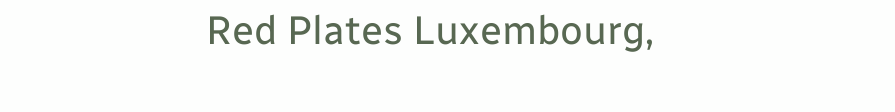Red Plates Luxembourg,